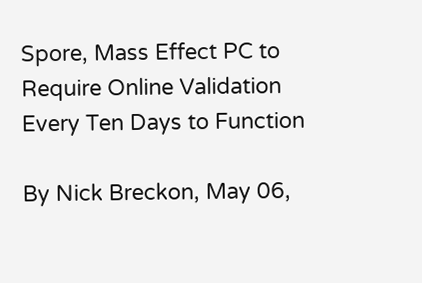Spore, Mass Effect PC to Require Online Validation Every Ten Days to Function

By Nick Breckon, May 06,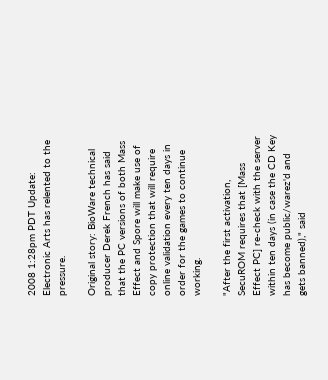2008 1:28pm PDT Update: Electronic Arts has relented to the pressure.

Original story: BioWare technical producer Derek French has said that the PC versions of both Mass Effect and Spore will make use of copy protection that will require online validation every ten days in order for the games to continue working.

"After the first activation, SecuROM requires that [Mass Effect PC] re-check with the server within ten days (in case the CD Key has become public/warez'd and gets banned)," said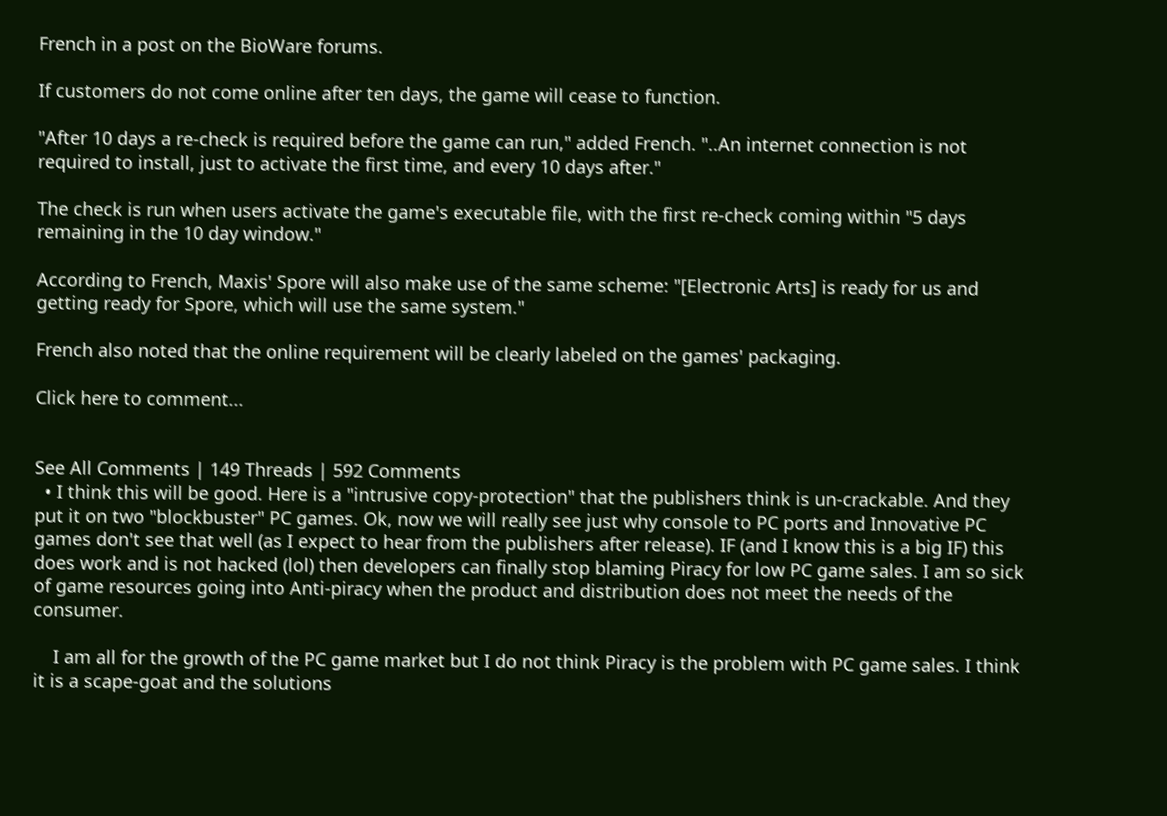French in a post on the BioWare forums.

If customers do not come online after ten days, the game will cease to function.

"After 10 days a re-check is required before the game can run," added French. "..An internet connection is not required to install, just to activate the first time, and every 10 days after."

The check is run when users activate the game's executable file, with the first re-check coming within "5 days remaining in the 10 day window."

According to French, Maxis' Spore will also make use of the same scheme: "[Electronic Arts] is ready for us and getting ready for Spore, which will use the same system."

French also noted that the online requirement will be clearly labeled on the games' packaging.

Click here to comment...


See All Comments | 149 Threads | 592 Comments
  • I think this will be good. Here is a "intrusive copy-protection" that the publishers think is un-crackable. And they put it on two "blockbuster" PC games. Ok, now we will really see just why console to PC ports and Innovative PC games don't see that well (as I expect to hear from the publishers after release). IF (and I know this is a big IF) this does work and is not hacked (lol) then developers can finally stop blaming Piracy for low PC game sales. I am so sick of game resources going into Anti-piracy when the product and distribution does not meet the needs of the consumer.

    I am all for the growth of the PC game market but I do not think Piracy is the problem with PC game sales. I think it is a scape-goat and the solutions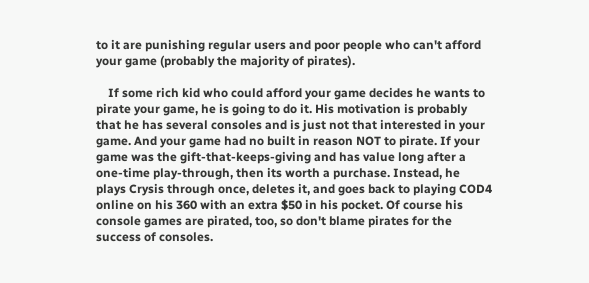to it are punishing regular users and poor people who can't afford your game (probably the majority of pirates).

    If some rich kid who could afford your game decides he wants to pirate your game, he is going to do it. His motivation is probably that he has several consoles and is just not that interested in your game. And your game had no built in reason NOT to pirate. If your game was the gift-that-keeps-giving and has value long after a one-time play-through, then its worth a purchase. Instead, he plays Crysis through once, deletes it, and goes back to playing COD4 online on his 360 with an extra $50 in his pocket. Of course his console games are pirated, too, so don't blame pirates for the success of consoles.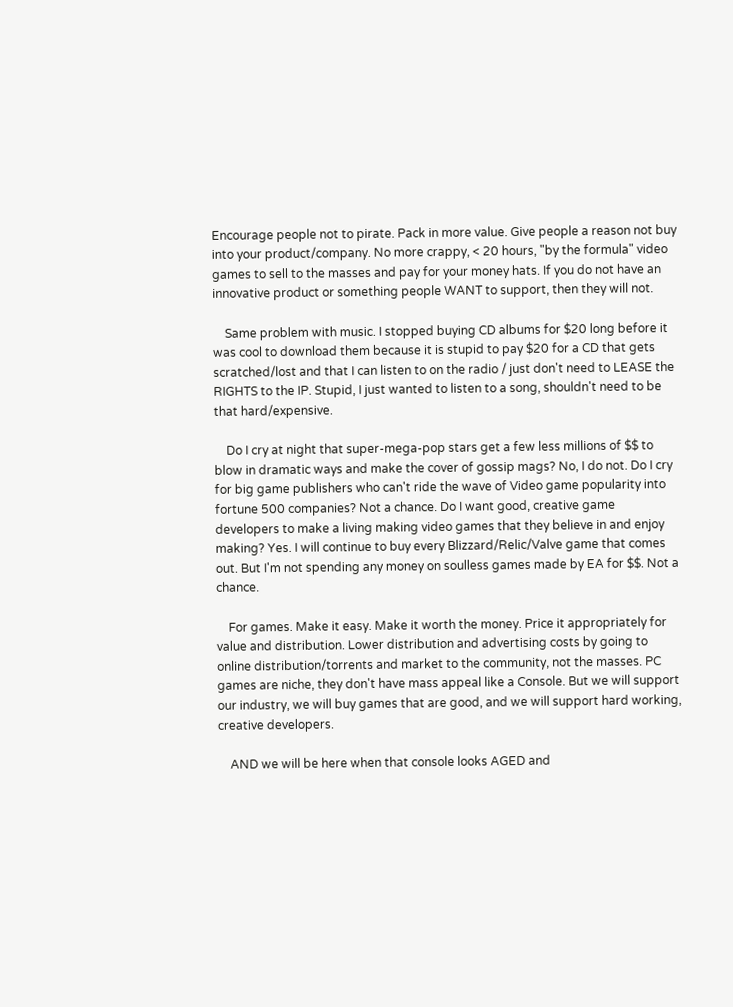Encourage people not to pirate. Pack in more value. Give people a reason not buy into your product/company. No more crappy, < 20 hours, "by the formula" video games to sell to the masses and pay for your money hats. If you do not have an innovative product or something people WANT to support, then they will not.

    Same problem with music. I stopped buying CD albums for $20 long before it was cool to download them because it is stupid to pay $20 for a CD that gets scratched/lost and that I can listen to on the radio / just don't need to LEASE the RIGHTS to the IP. Stupid, I just wanted to listen to a song, shouldn't need to be that hard/expensive.

    Do I cry at night that super-mega-pop stars get a few less millions of $$ to blow in dramatic ways and make the cover of gossip mags? No, I do not. Do I cry for big game publishers who can't ride the wave of Video game popularity into fortune 500 companies? Not a chance. Do I want good, creative game developers to make a living making video games that they believe in and enjoy making? Yes. I will continue to buy every Blizzard/Relic/Valve game that comes out. But I'm not spending any money on soulless games made by EA for $$. Not a chance.

    For games. Make it easy. Make it worth the money. Price it appropriately for value and distribution. Lower distribution and advertising costs by going to online distribution/torrents and market to the community, not the masses. PC games are niche, they don't have mass appeal like a Console. But we will support our industry, we will buy games that are good, and we will support hard working, creative developers.

    AND we will be here when that console looks AGED and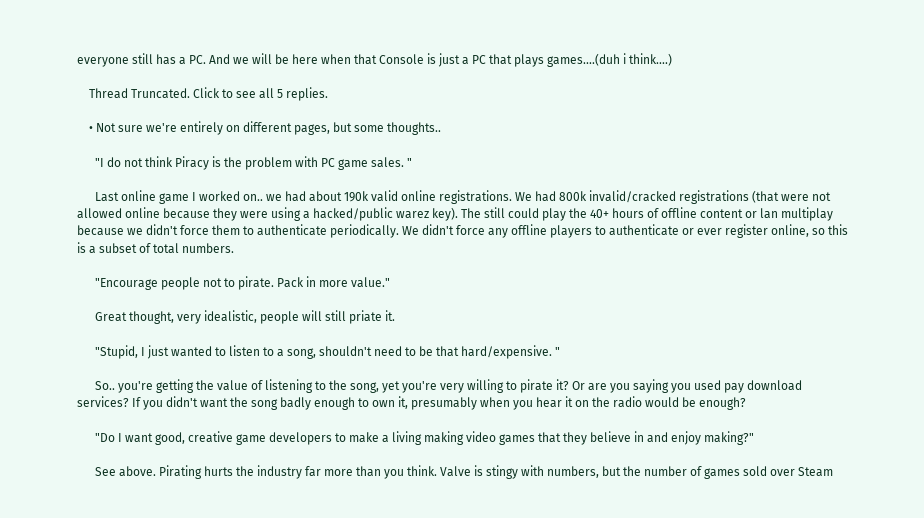everyone still has a PC. And we will be here when that Console is just a PC that plays games....(duh i think....)

    Thread Truncated. Click to see all 5 replies.

    • Not sure we're entirely on different pages, but some thoughts..

      "I do not think Piracy is the problem with PC game sales. "

      Last online game I worked on.. we had about 190k valid online registrations. We had 800k invalid/cracked registrations (that were not allowed online because they were using a hacked/public warez key). The still could play the 40+ hours of offline content or lan multiplay because we didn't force them to authenticate periodically. We didn't force any offline players to authenticate or ever register online, so this is a subset of total numbers.

      "Encourage people not to pirate. Pack in more value."

      Great thought, very idealistic, people will still priate it.

      "Stupid, I just wanted to listen to a song, shouldn't need to be that hard/expensive. "

      So.. you're getting the value of listening to the song, yet you're very willing to pirate it? Or are you saying you used pay download services? If you didn't want the song badly enough to own it, presumably when you hear it on the radio would be enough?

      "Do I want good, creative game developers to make a living making video games that they believe in and enjoy making?"

      See above. Pirating hurts the industry far more than you think. Valve is stingy with numbers, but the number of games sold over Steam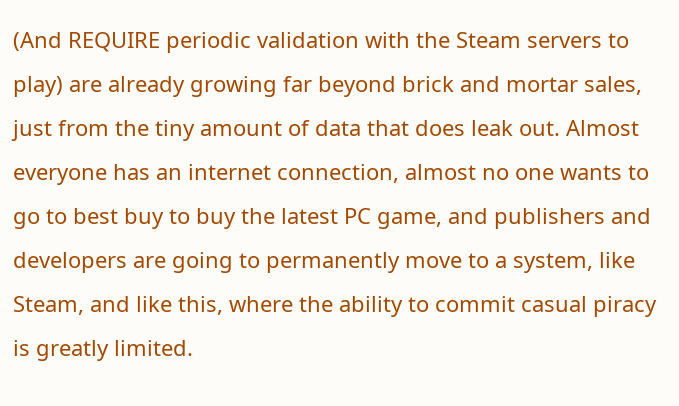(And REQUIRE periodic validation with the Steam servers to play) are already growing far beyond brick and mortar sales, just from the tiny amount of data that does leak out. Almost everyone has an internet connection, almost no one wants to go to best buy to buy the latest PC game, and publishers and developers are going to permanently move to a system, like Steam, and like this, where the ability to commit casual piracy is greatly limited.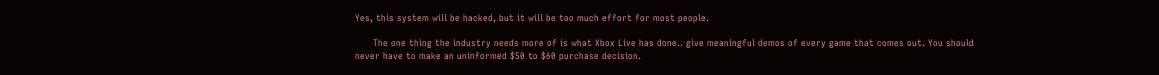Yes, this system will be hacked, but it will be too much effort for most people.

      The one thing the industry needs more of is what Xbox Live has done.. give meaningful demos of every game that comes out. You should never have to make an uninformed $50 to $60 purchase decision.